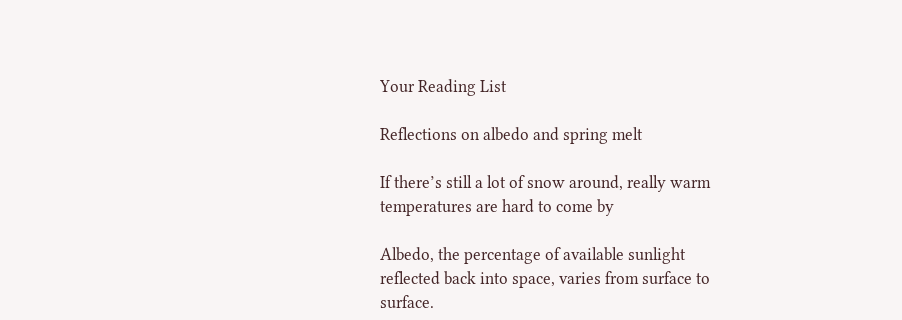Your Reading List

Reflections on albedo and spring melt

If there’s still a lot of snow around, really warm temperatures are hard to come by

Albedo, the percentage of available sunlight reflected back into space, varies from surface to surface.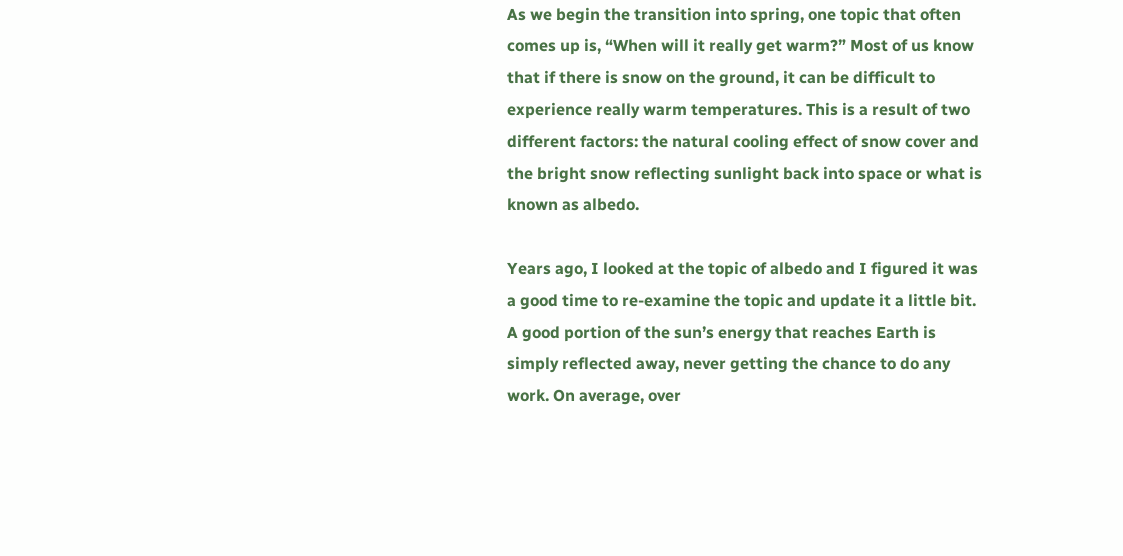As we begin the transition into spring, one topic that often comes up is, “When will it really get warm?” Most of us know that if there is snow on the ground, it can be difficult to experience really warm temperatures. This is a result of two different factors: the natural cooling effect of snow cover and the bright snow reflecting sunlight back into space or what is known as albedo.

Years ago, I looked at the topic of albedo and I figured it was a good time to re-examine the topic and update it a little bit. A good portion of the sun’s energy that reaches Earth is simply reflected away, never getting the chance to do any work. On average, over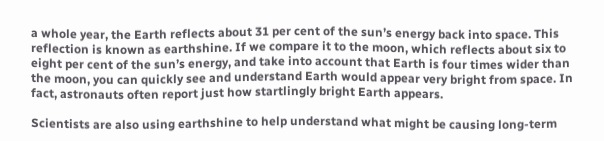a whole year, the Earth reflects about 31 per cent of the sun’s energy back into space. This reflection is known as earthshine. If we compare it to the moon, which reflects about six to eight per cent of the sun’s energy, and take into account that Earth is four times wider than the moon, you can quickly see and understand Earth would appear very bright from space. In fact, astronauts often report just how startlingly bright Earth appears.

Scientists are also using earthshine to help understand what might be causing long-term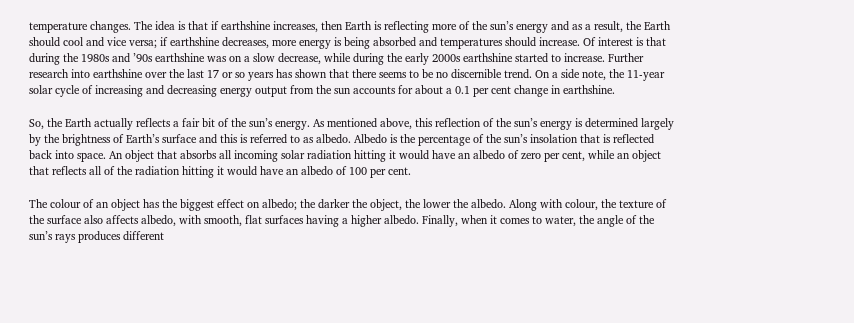temperature changes. The idea is that if earthshine increases, then Earth is reflecting more of the sun’s energy and as a result, the Earth should cool and vice versa; if earthshine decreases, more energy is being absorbed and temperatures should increase. Of interest is that during the 1980s and ’90s earthshine was on a slow decrease, while during the early 2000s earthshine started to increase. Further research into earthshine over the last 17 or so years has shown that there seems to be no discernible trend. On a side note, the 11-year solar cycle of increasing and decreasing energy output from the sun accounts for about a 0.1 per cent change in earthshine.

So, the Earth actually reflects a fair bit of the sun’s energy. As mentioned above, this reflection of the sun’s energy is determined largely by the brightness of Earth’s surface and this is referred to as albedo. Albedo is the percentage of the sun’s insolation that is reflected back into space. An object that absorbs all incoming solar radiation hitting it would have an albedo of zero per cent, while an object that reflects all of the radiation hitting it would have an albedo of 100 per cent.

The colour of an object has the biggest effect on albedo; the darker the object, the lower the albedo. Along with colour, the texture of the surface also affects albedo, with smooth, flat surfaces having a higher albedo. Finally, when it comes to water, the angle of the sun’s rays produces different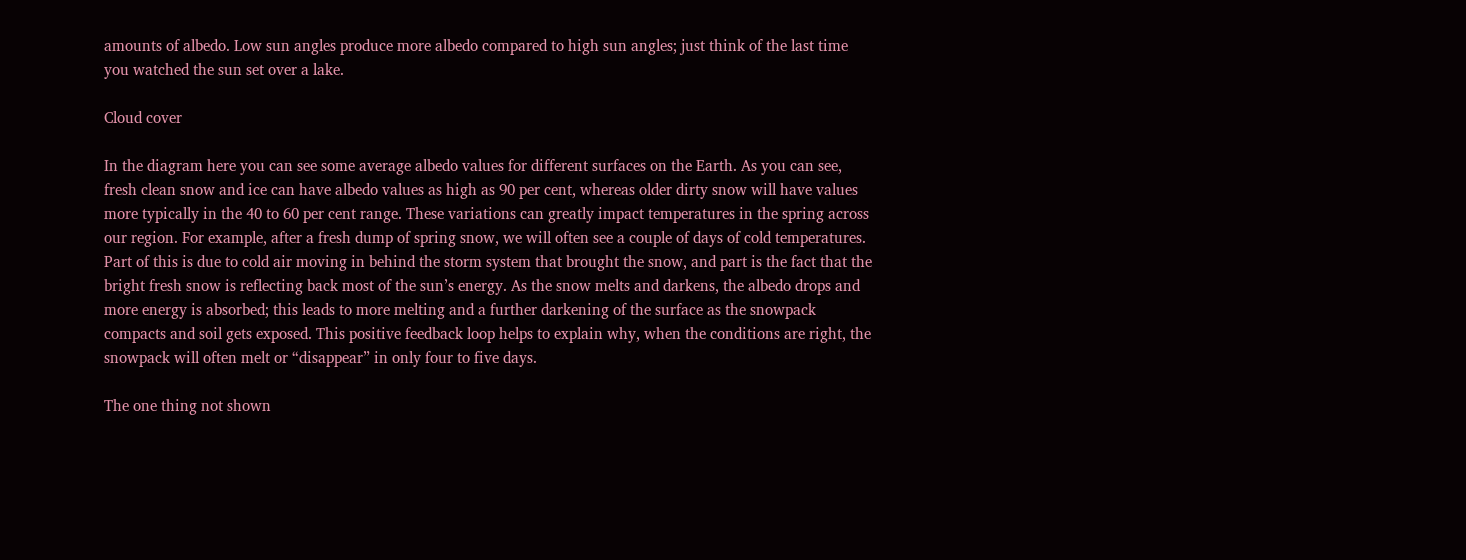amounts of albedo. Low sun angles produce more albedo compared to high sun angles; just think of the last time you watched the sun set over a lake.

Cloud cover

In the diagram here you can see some average albedo values for different surfaces on the Earth. As you can see, fresh clean snow and ice can have albedo values as high as 90 per cent, whereas older dirty snow will have values more typically in the 40 to 60 per cent range. These variations can greatly impact temperatures in the spring across our region. For example, after a fresh dump of spring snow, we will often see a couple of days of cold temperatures. Part of this is due to cold air moving in behind the storm system that brought the snow, and part is the fact that the bright fresh snow is reflecting back most of the sun’s energy. As the snow melts and darkens, the albedo drops and more energy is absorbed; this leads to more melting and a further darkening of the surface as the snowpack compacts and soil gets exposed. This positive feedback loop helps to explain why, when the conditions are right, the snowpack will often melt or “disappear” in only four to five days.

The one thing not shown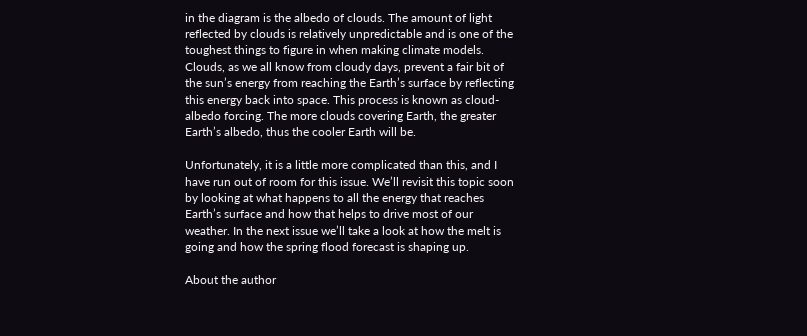in the diagram is the albedo of clouds. The amount of light reflected by clouds is relatively unpredictable and is one of the toughest things to figure in when making climate models. Clouds, as we all know from cloudy days, prevent a fair bit of the sun’s energy from reaching the Earth’s surface by reflecting this energy back into space. This process is known as cloud-albedo forcing. The more clouds covering Earth, the greater Earth’s albedo, thus the cooler Earth will be.

Unfortunately, it is a little more complicated than this, and I have run out of room for this issue. We’ll revisit this topic soon by looking at what happens to all the energy that reaches Earth’s surface and how that helps to drive most of our weather. In the next issue we’ll take a look at how the melt is going and how the spring flood forecast is shaping up.

About the author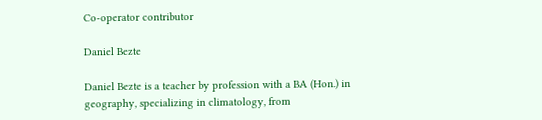Co-operator contributor

Daniel Bezte

Daniel Bezte is a teacher by profession with a BA (Hon.) in geography, specializing in climatology, from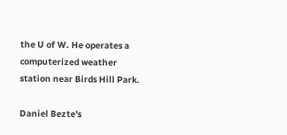the U of W. He operates a computerized weather station near Birds Hill Park.

Daniel Bezte's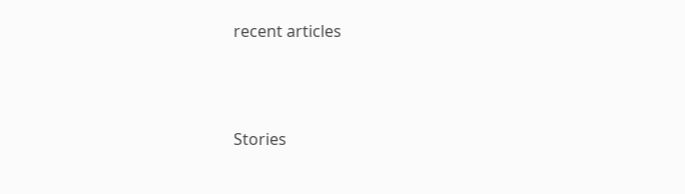recent articles



Stories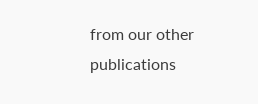from our other publications